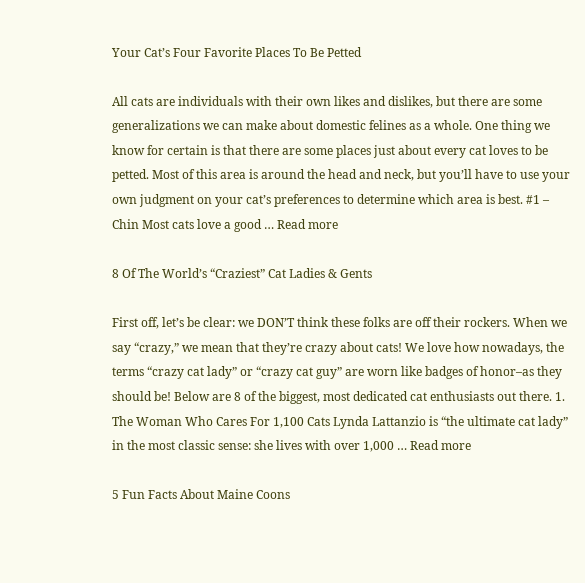Your Cat’s Four Favorite Places To Be Petted

All cats are individuals with their own likes and dislikes, but there are some generalizations we can make about domestic felines as a whole. One thing we know for certain is that there are some places just about every cat loves to be petted. Most of this area is around the head and neck, but you’ll have to use your own judgment on your cat’s preferences to determine which area is best. #1 – Chin Most cats love a good … Read more

8 Of The World’s “Craziest” Cat Ladies & Gents

First off, let’s be clear: we DON’T think these folks are off their rockers. When we say “crazy,” we mean that they’re crazy about cats! We love how nowadays, the terms “crazy cat lady” or “crazy cat guy” are worn like badges of honor–as they should be! Below are 8 of the biggest, most dedicated cat enthusiasts out there. 1. The Woman Who Cares For 1,100 Cats Lynda Lattanzio is “the ultimate cat lady” in the most classic sense: she lives with over 1,000 … Read more

5 Fun Facts About Maine Coons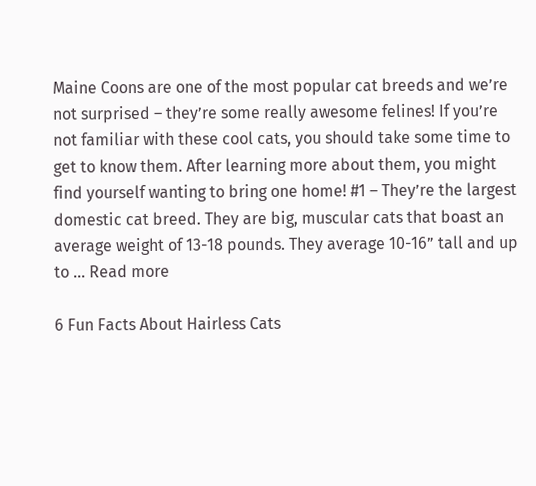Maine Coons are one of the most popular cat breeds and we’re not surprised – they’re some really awesome felines! If you’re not familiar with these cool cats, you should take some time to get to know them. After learning more about them, you might find yourself wanting to bring one home! #1 – They’re the largest domestic cat breed. They are big, muscular cats that boast an average weight of 13-18 pounds. They average 10-16” tall and up to … Read more

6 Fun Facts About Hairless Cats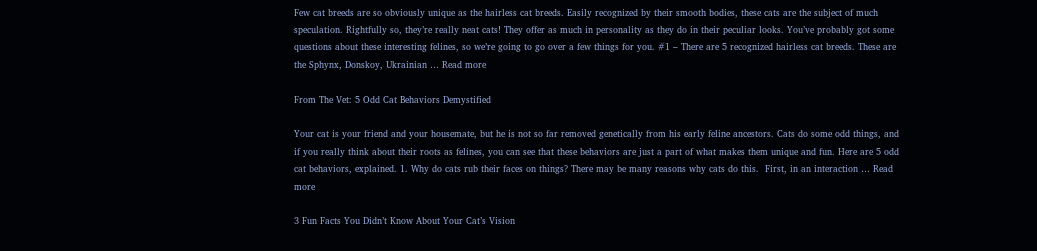Few cat breeds are so obviously unique as the hairless cat breeds. Easily recognized by their smooth bodies, these cats are the subject of much speculation. Rightfully so, they’re really neat cats! They offer as much in personality as they do in their peculiar looks. You’ve probably got some questions about these interesting felines, so we’re going to go over a few things for you. #1 – There are 5 recognized hairless cat breeds. These are the Sphynx, Donskoy, Ukrainian … Read more

From The Vet: 5 Odd Cat Behaviors Demystified

Your cat is your friend and your housemate, but he is not so far removed genetically from his early feline ancestors. Cats do some odd things, and if you really think about their roots as felines, you can see that these behaviors are just a part of what makes them unique and fun. Here are 5 odd cat behaviors, explained. 1. Why do cats rub their faces on things? There may be many reasons why cats do this.  First, in an interaction … Read more

3 Fun Facts You Didn’t Know About Your Cat’s Vision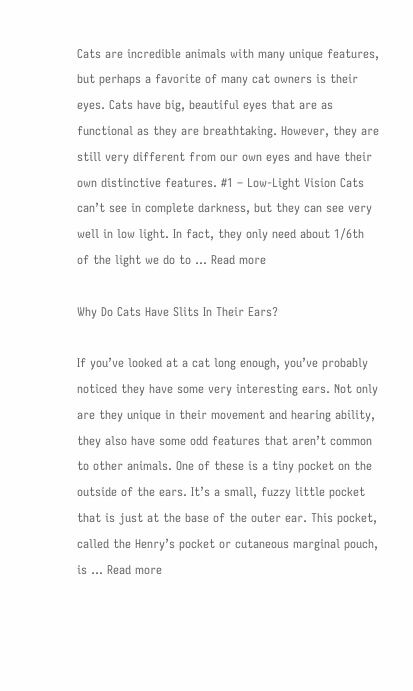Cats are incredible animals with many unique features, but perhaps a favorite of many cat owners is their eyes. Cats have big, beautiful eyes that are as functional as they are breathtaking. However, they are still very different from our own eyes and have their own distinctive features. #1 – Low-Light Vision Cats can’t see in complete darkness, but they can see very well in low light. In fact, they only need about 1/6th of the light we do to … Read more

Why Do Cats Have Slits In Their Ears?

If you’ve looked at a cat long enough, you’ve probably noticed they have some very interesting ears. Not only are they unique in their movement and hearing ability, they also have some odd features that aren’t common to other animals. One of these is a tiny pocket on the outside of the ears. It’s a small, fuzzy little pocket that is just at the base of the outer ear. This pocket, called the Henry’s pocket or cutaneous marginal pouch, is … Read more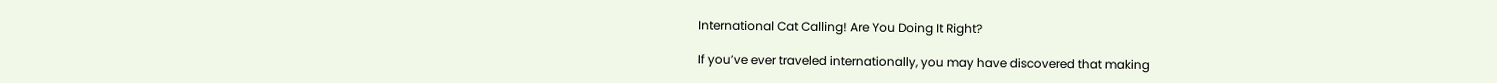International Cat Calling! Are You Doing It Right?

If you’ve ever traveled internationally, you may have discovered that making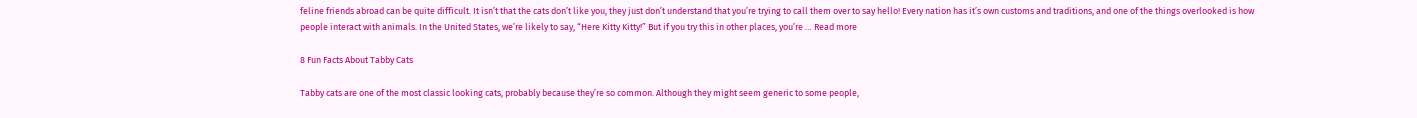feline friends abroad can be quite difficult. It isn’t that the cats don’t like you, they just don’t understand that you’re trying to call them over to say hello! Every nation has it’s own customs and traditions, and one of the things overlooked is how people interact with animals. In the United States, we’re likely to say, “Here Kitty Kitty!” But if you try this in other places, you’re … Read more

8 Fun Facts About Tabby Cats

Tabby cats are one of the most classic looking cats, probably because they’re so common. Although they might seem generic to some people,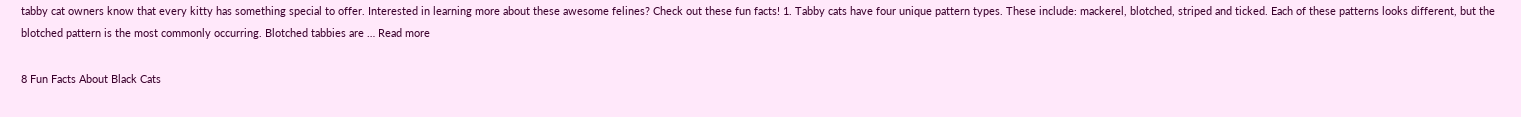tabby cat owners know that every kitty has something special to offer. Interested in learning more about these awesome felines? Check out these fun facts! 1. Tabby cats have four unique pattern types. These include: mackerel, blotched, striped and ticked. Each of these patterns looks different, but the blotched pattern is the most commonly occurring. Blotched tabbies are … Read more

8 Fun Facts About Black Cats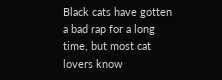Black cats have gotten a bad rap for a long time, but most cat lovers know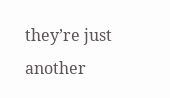they’re just another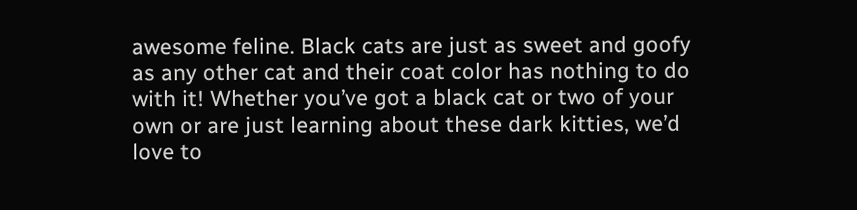awesome feline. Black cats are just as sweet and goofy as any other cat and their coat color has nothing to do with it! Whether you’ve got a black cat or two of your own or are just learning about these dark kitties, we’d love to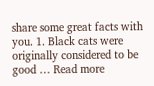share some great facts with you. 1. Black cats were originally considered to be good … Read more